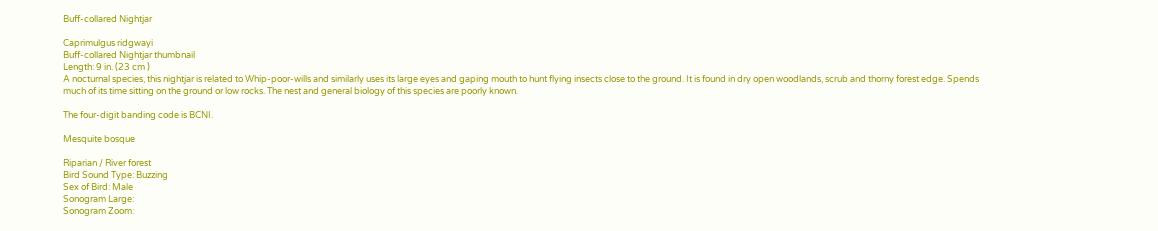Buff-collared Nightjar

Caprimulgus ridgwayi
Buff-collared Nightjar thumbnail
Length: 9 in. (23 cm )
A nocturnal species, this nightjar is related to Whip-poor-wills and similarly uses its large eyes and gaping mouth to hunt flying insects close to the ground. It is found in dry open woodlands, scrub and thorny forest edge. Spends much of its time sitting on the ground or low rocks. The nest and general biology of this species are poorly known.

The four-digit banding code is BCNI.

Mesquite bosque

Riparian / River forest
Bird Sound Type: Buzzing
Sex of Bird: Male
Sonogram Large:
Sonogram Zoom: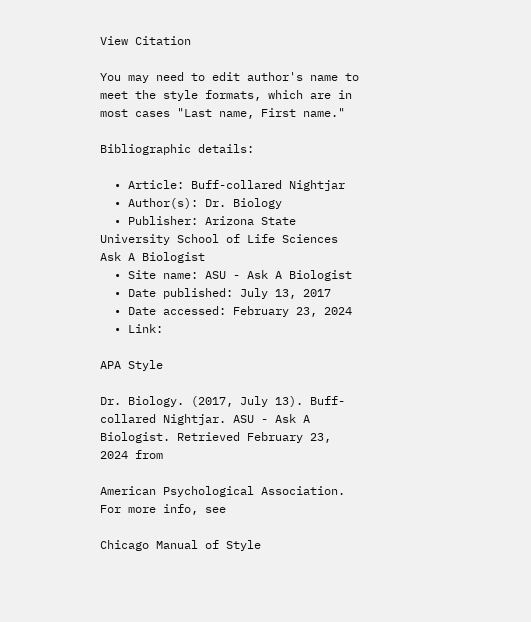View Citation

You may need to edit author's name to meet the style formats, which are in most cases "Last name, First name."

Bibliographic details:

  • Article: Buff-collared Nightjar
  • Author(s): Dr. Biology
  • Publisher: Arizona State University School of Life Sciences Ask A Biologist
  • Site name: ASU - Ask A Biologist
  • Date published: July 13, 2017
  • Date accessed: February 23, 2024
  • Link:

APA Style

Dr. Biology. (2017, July 13). Buff-collared Nightjar. ASU - Ask A Biologist. Retrieved February 23, 2024 from

American Psychological Association. For more info, see

Chicago Manual of Style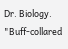Dr. Biology. "Buff-collared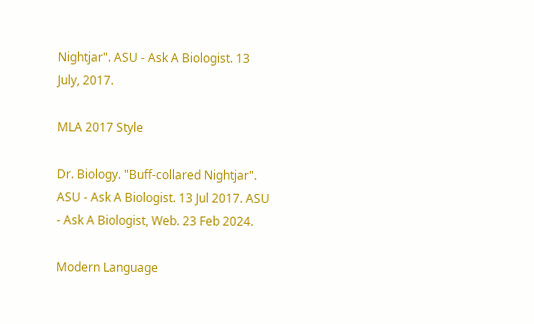Nightjar". ASU - Ask A Biologist. 13 July, 2017.

MLA 2017 Style

Dr. Biology. "Buff-collared Nightjar". ASU - Ask A Biologist. 13 Jul 2017. ASU - Ask A Biologist, Web. 23 Feb 2024.

Modern Language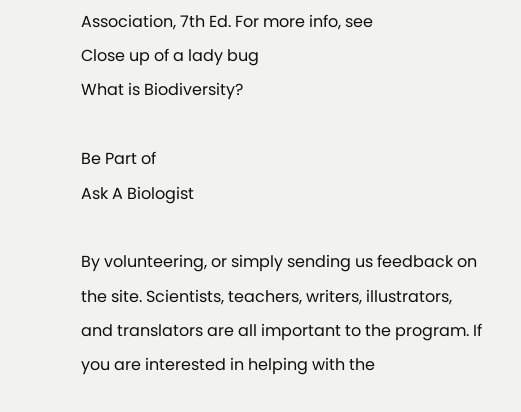Association, 7th Ed. For more info, see
Close up of a lady bug
What is Biodiversity?

Be Part of
Ask A Biologist

By volunteering, or simply sending us feedback on the site. Scientists, teachers, writers, illustrators, and translators are all important to the program. If you are interested in helping with the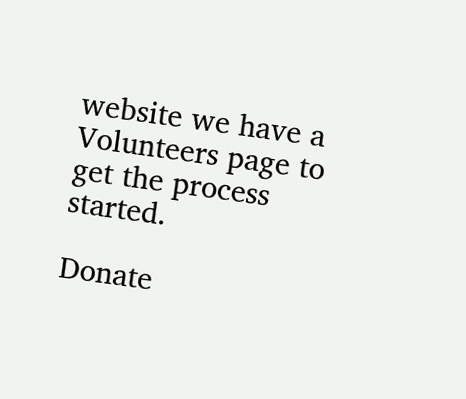website we have a Volunteers page to get the process started.

Donate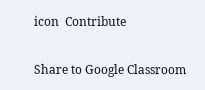icon  Contribute


Share to Google Classroom